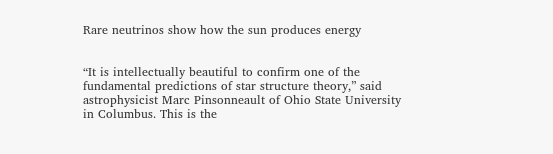Rare neutrinos show how the sun produces energy


“It is intellectually beautiful to confirm one of the fundamental predictions of star structure theory,” said astrophysicist Marc Pinsonneault of Ohio State University in Columbus. This is the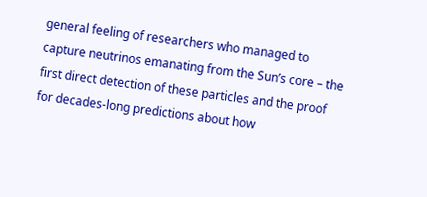general feeling of researchers who managed to capture neutrinos emanating from the Sun’s core – the first direct detection of these particles and the proof for decades-long predictions about how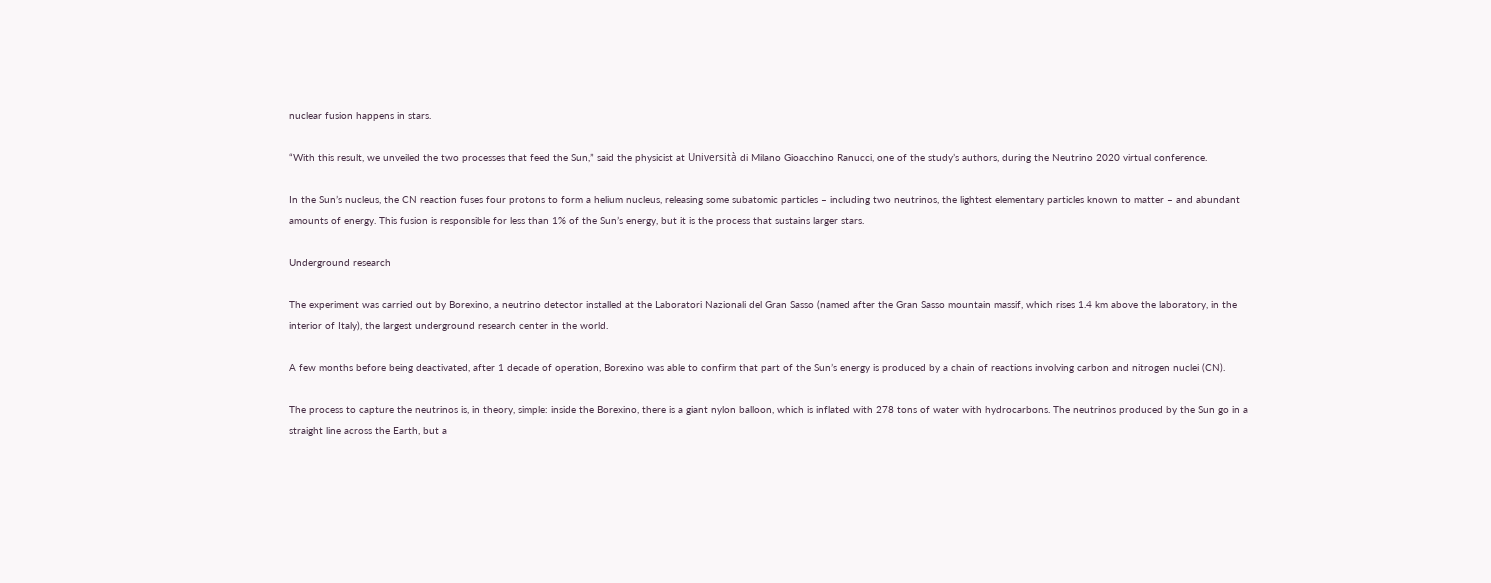nuclear fusion happens in stars.

“With this result, we unveiled the two processes that feed the Sun,” said the physicist at Università di Milano Gioacchino Ranucci, one of the study’s authors, during the Neutrino 2020 virtual conference.

In the Sun’s nucleus, the CN reaction fuses four protons to form a helium nucleus, releasing some subatomic particles – including two neutrinos, the lightest elementary particles known to matter – and abundant amounts of energy. This fusion is responsible for less than 1% of the Sun’s energy, but it is the process that sustains larger stars.

Underground research

The experiment was carried out by Borexino, a neutrino detector installed at the Laboratori Nazionali del Gran Sasso (named after the Gran Sasso mountain massif, which rises 1.4 km above the laboratory, in the interior of Italy), the largest underground research center in the world.

A few months before being deactivated, after 1 decade of operation, Borexino was able to confirm that part of the Sun’s energy is produced by a chain of reactions involving carbon and nitrogen nuclei (CN).

The process to capture the neutrinos is, in theory, simple: inside the Borexino, there is a giant nylon balloon, which is inflated with 278 tons of water with hydrocarbons. The neutrinos produced by the Sun go in a straight line across the Earth, but a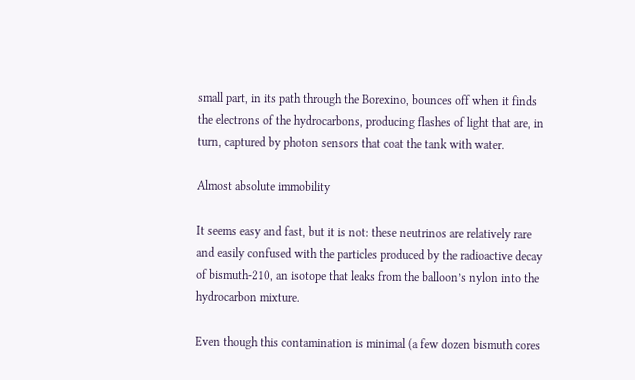small part, in its path through the Borexino, bounces off when it finds the electrons of the hydrocarbons, producing flashes of light that are, in turn, captured by photon sensors that coat the tank with water.

Almost absolute immobility

It seems easy and fast, but it is not: these neutrinos are relatively rare and easily confused with the particles produced by the radioactive decay of bismuth-210, an isotope that leaks from the balloon’s nylon into the hydrocarbon mixture.

Even though this contamination is minimal (a few dozen bismuth cores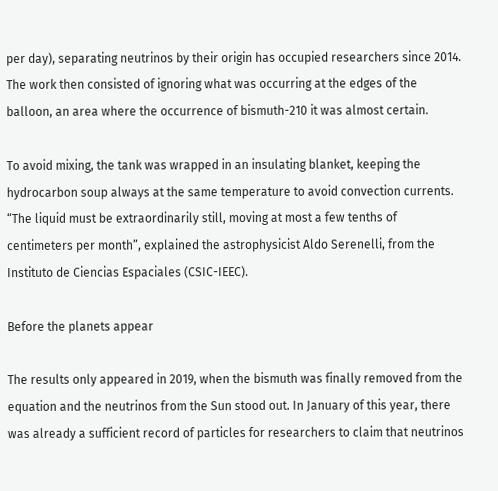per day), separating neutrinos by their origin has occupied researchers since 2014. The work then consisted of ignoring what was occurring at the edges of the balloon, an area where the occurrence of bismuth-210 it was almost certain.

To avoid mixing, the tank was wrapped in an insulating blanket, keeping the hydrocarbon soup always at the same temperature to avoid convection currents. “The liquid must be extraordinarily still, moving at most a few tenths of centimeters per month”, explained the astrophysicist Aldo Serenelli, from the Instituto de Ciencias Espaciales (CSIC-IEEC).

Before the planets appear

The results only appeared in 2019, when the bismuth was finally removed from the equation and the neutrinos from the Sun stood out. In January of this year, there was already a sufficient record of particles for researchers to claim that neutrinos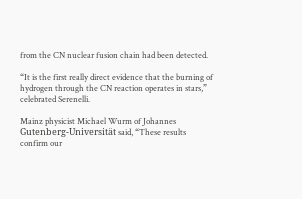from the CN nuclear fusion chain had been detected.

“It is the first really direct evidence that the burning of hydrogen through the CN reaction operates in stars,” celebrated Serenelli.

Mainz physicist Michael Wurm of Johannes Gutenberg-Universität said, “These results confirm our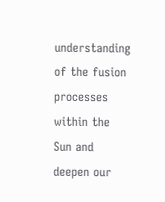understanding of the fusion processes within the Sun and deepen our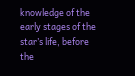knowledge of the early stages of the star’s life, before the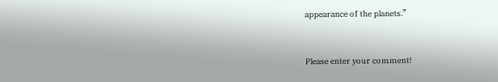appearance of the planets.”


Please enter your comment!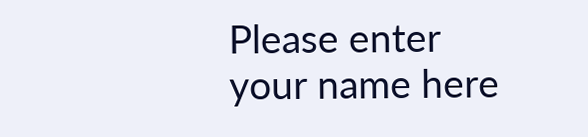Please enter your name here